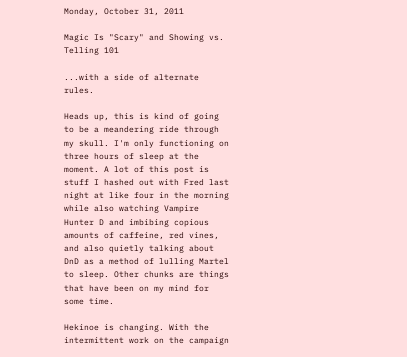Monday, October 31, 2011

Magic Is "Scary" and Showing vs. Telling 101

...with a side of alternate rules.

Heads up, this is kind of going to be a meandering ride through my skull. I'm only functioning on three hours of sleep at the moment. A lot of this post is stuff I hashed out with Fred last night at like four in the morning while also watching Vampire Hunter D and imbibing copious amounts of caffeine, red vines, and also quietly talking about DnD as a method of lulling Martel to sleep. Other chunks are things that have been on my mind for some time.

Hekinoe is changing. With the intermittent work on the campaign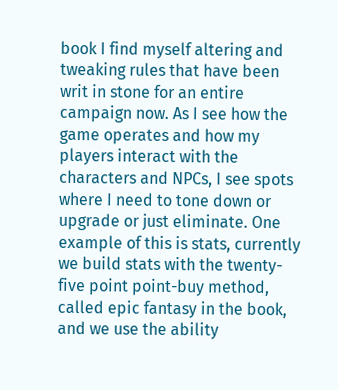book I find myself altering and tweaking rules that have been writ in stone for an entire campaign now. As I see how the game operates and how my players interact with the characters and NPCs, I see spots where I need to tone down or upgrade or just eliminate. One example of this is stats, currently we build stats with the twenty-five point point-buy method, called epic fantasy in the book, and we use the ability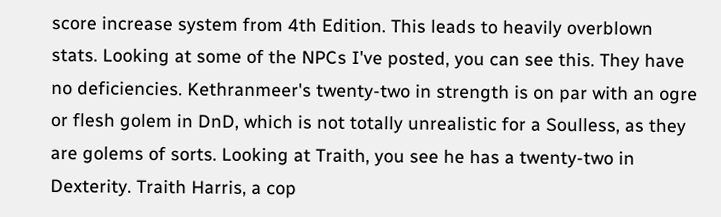score increase system from 4th Edition. This leads to heavily overblown stats. Looking at some of the NPCs I've posted, you can see this. They have no deficiencies. Kethranmeer's twenty-two in strength is on par with an ogre or flesh golem in DnD, which is not totally unrealistic for a Soulless, as they are golems of sorts. Looking at Traith, you see he has a twenty-two in Dexterity. Traith Harris, a cop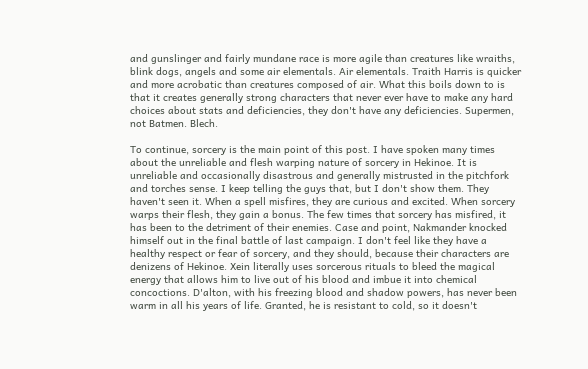and gunslinger and fairly mundane race is more agile than creatures like wraiths, blink dogs, angels and some air elementals. Air elementals. Traith Harris is quicker and more acrobatic than creatures composed of air. What this boils down to is that it creates generally strong characters that never ever have to make any hard choices about stats and deficiencies, they don't have any deficiencies. Supermen, not Batmen. Blech.

To continue, sorcery is the main point of this post. I have spoken many times about the unreliable and flesh warping nature of sorcery in Hekinoe. It is unreliable and occasionally disastrous and generally mistrusted in the pitchfork and torches sense. I keep telling the guys that, but I don't show them. They haven't seen it. When a spell misfires, they are curious and excited. When sorcery warps their flesh, they gain a bonus. The few times that sorcery has misfired, it has been to the detriment of their enemies. Case and point, Nakmander knocked himself out in the final battle of last campaign. I don't feel like they have a healthy respect or fear of sorcery, and they should, because their characters are denizens of Hekinoe. Xein literally uses sorcerous rituals to bleed the magical energy that allows him to live out of his blood and imbue it into chemical concoctions. D'alton, with his freezing blood and shadow powers, has never been warm in all his years of life. Granted, he is resistant to cold, so it doesn't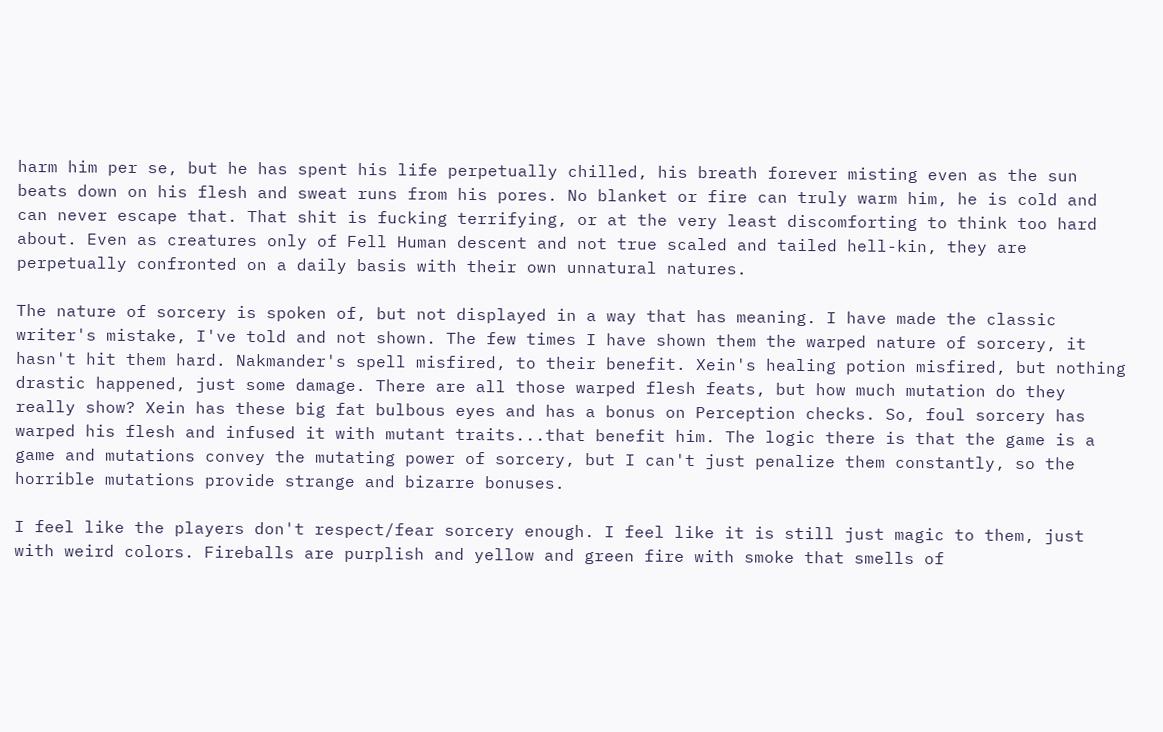harm him per se, but he has spent his life perpetually chilled, his breath forever misting even as the sun beats down on his flesh and sweat runs from his pores. No blanket or fire can truly warm him, he is cold and can never escape that. That shit is fucking terrifying, or at the very least discomforting to think too hard about. Even as creatures only of Fell Human descent and not true scaled and tailed hell-kin, they are perpetually confronted on a daily basis with their own unnatural natures.

The nature of sorcery is spoken of, but not displayed in a way that has meaning. I have made the classic writer's mistake, I've told and not shown. The few times I have shown them the warped nature of sorcery, it hasn't hit them hard. Nakmander's spell misfired, to their benefit. Xein's healing potion misfired, but nothing drastic happened, just some damage. There are all those warped flesh feats, but how much mutation do they really show? Xein has these big fat bulbous eyes and has a bonus on Perception checks. So, foul sorcery has warped his flesh and infused it with mutant traits...that benefit him. The logic there is that the game is a game and mutations convey the mutating power of sorcery, but I can't just penalize them constantly, so the horrible mutations provide strange and bizarre bonuses.

I feel like the players don't respect/fear sorcery enough. I feel like it is still just magic to them, just with weird colors. Fireballs are purplish and yellow and green fire with smoke that smells of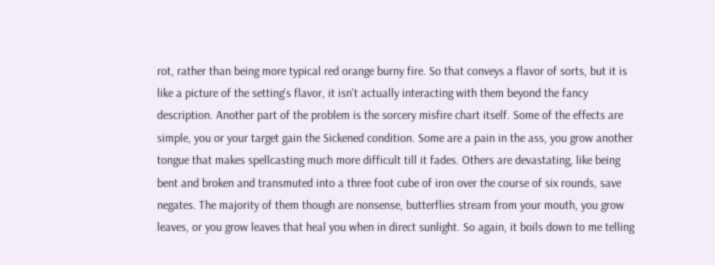rot, rather than being more typical red orange burny fire. So that conveys a flavor of sorts, but it is like a picture of the setting's flavor, it isn't actually interacting with them beyond the fancy description. Another part of the problem is the sorcery misfire chart itself. Some of the effects are simple, you or your target gain the Sickened condition. Some are a pain in the ass, you grow another tongue that makes spellcasting much more difficult till it fades. Others are devastating, like being bent and broken and transmuted into a three foot cube of iron over the course of six rounds, save negates. The majority of them though are nonsense, butterflies stream from your mouth, you grow leaves, or you grow leaves that heal you when in direct sunlight. So again, it boils down to me telling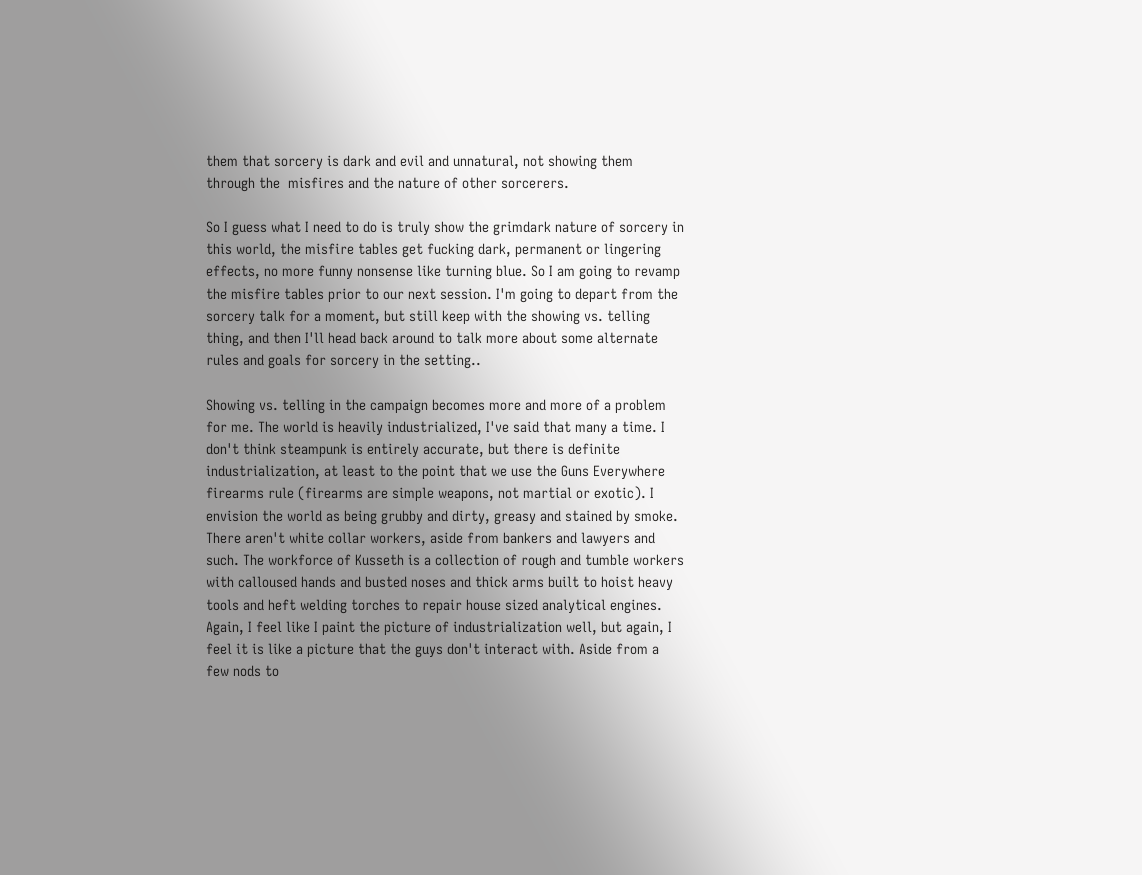them that sorcery is dark and evil and unnatural, not showing them through the  misfires and the nature of other sorcerers.

So I guess what I need to do is truly show the grimdark nature of sorcery in this world, the misfire tables get fucking dark, permanent or lingering effects, no more funny nonsense like turning blue. So I am going to revamp the misfire tables prior to our next session. I'm going to depart from the sorcery talk for a moment, but still keep with the showing vs. telling thing, and then I'll head back around to talk more about some alternate rules and goals for sorcery in the setting..

Showing vs. telling in the campaign becomes more and more of a problem for me. The world is heavily industrialized, I've said that many a time. I don't think steampunk is entirely accurate, but there is definite industrialization, at least to the point that we use the Guns Everywhere firearms rule (firearms are simple weapons, not martial or exotic). I envision the world as being grubby and dirty, greasy and stained by smoke. There aren't white collar workers, aside from bankers and lawyers and such. The workforce of Kusseth is a collection of rough and tumble workers with calloused hands and busted noses and thick arms built to hoist heavy tools and heft welding torches to repair house sized analytical engines. Again, I feel like I paint the picture of industrialization well, but again, I feel it is like a picture that the guys don't interact with. Aside from a few nods to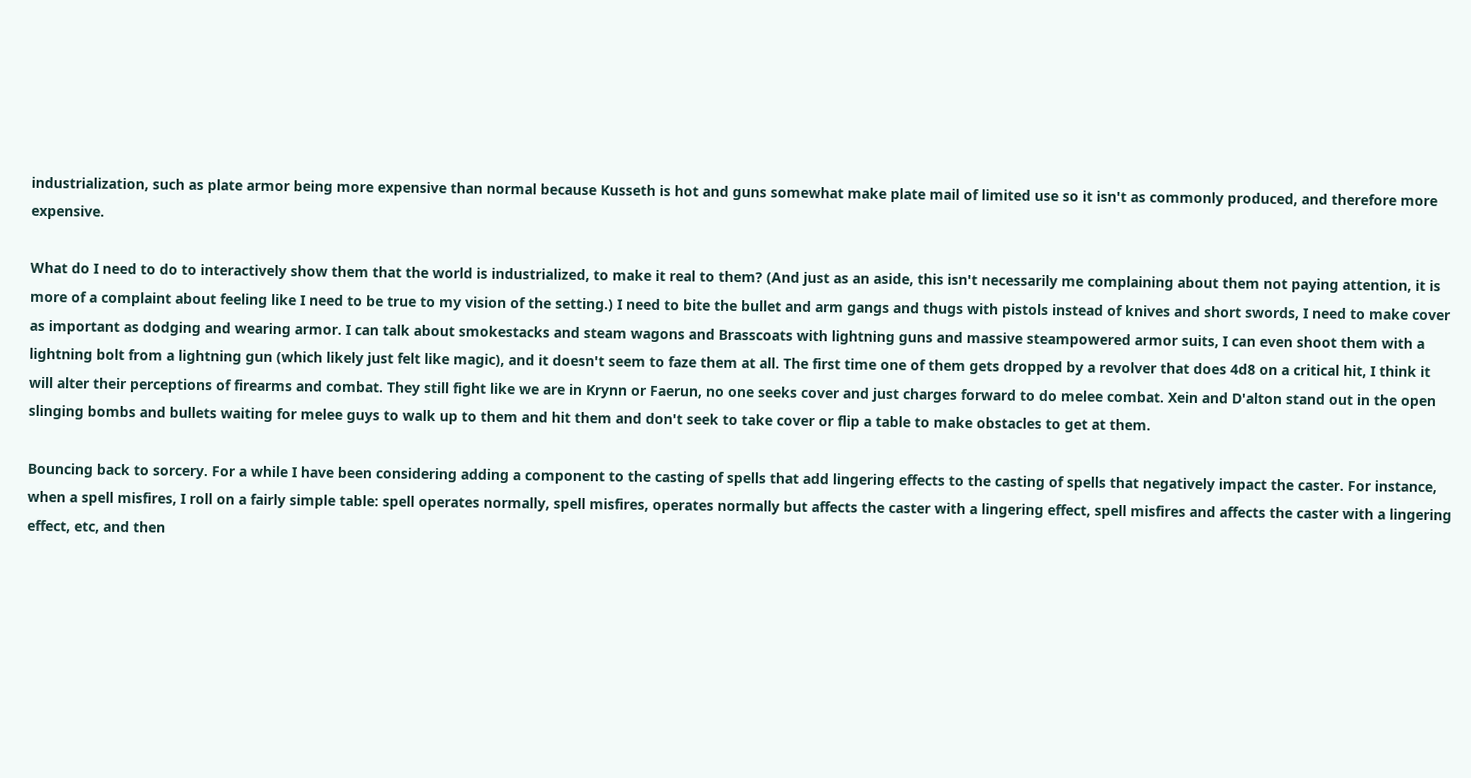industrialization, such as plate armor being more expensive than normal because Kusseth is hot and guns somewhat make plate mail of limited use so it isn't as commonly produced, and therefore more expensive.

What do I need to do to interactively show them that the world is industrialized, to make it real to them? (And just as an aside, this isn't necessarily me complaining about them not paying attention, it is more of a complaint about feeling like I need to be true to my vision of the setting.) I need to bite the bullet and arm gangs and thugs with pistols instead of knives and short swords, I need to make cover as important as dodging and wearing armor. I can talk about smokestacks and steam wagons and Brasscoats with lightning guns and massive steampowered armor suits, I can even shoot them with a lightning bolt from a lightning gun (which likely just felt like magic), and it doesn't seem to faze them at all. The first time one of them gets dropped by a revolver that does 4d8 on a critical hit, I think it will alter their perceptions of firearms and combat. They still fight like we are in Krynn or Faerun, no one seeks cover and just charges forward to do melee combat. Xein and D'alton stand out in the open slinging bombs and bullets waiting for melee guys to walk up to them and hit them and don't seek to take cover or flip a table to make obstacles to get at them.

Bouncing back to sorcery. For a while I have been considering adding a component to the casting of spells that add lingering effects to the casting of spells that negatively impact the caster. For instance, when a spell misfires, I roll on a fairly simple table: spell operates normally, spell misfires, operates normally but affects the caster with a lingering effect, spell misfires and affects the caster with a lingering effect, etc, and then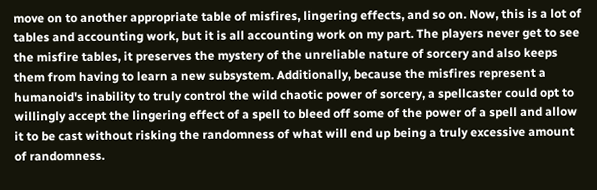move on to another appropriate table of misfires, lingering effects, and so on. Now, this is a lot of tables and accounting work, but it is all accounting work on my part. The players never get to see the misfire tables, it preserves the mystery of the unreliable nature of sorcery and also keeps them from having to learn a new subsystem. Additionally, because the misfires represent a humanoid's inability to truly control the wild chaotic power of sorcery, a spellcaster could opt to willingly accept the lingering effect of a spell to bleed off some of the power of a spell and allow it to be cast without risking the randomness of what will end up being a truly excessive amount of randomness.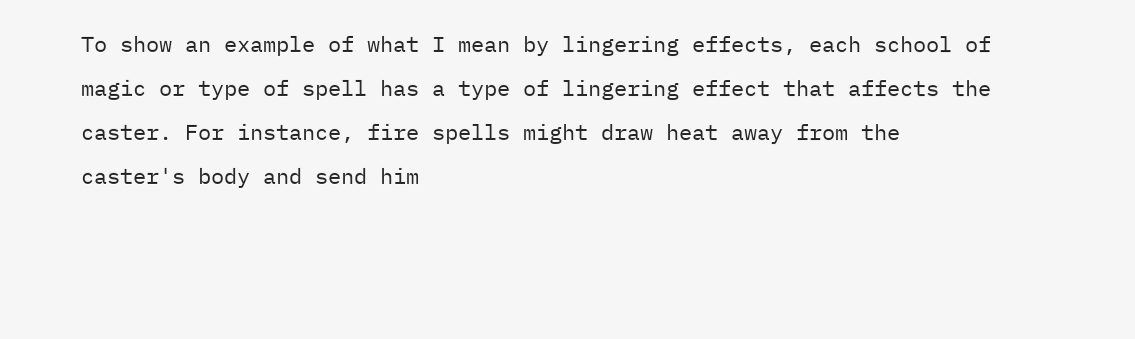To show an example of what I mean by lingering effects, each school of magic or type of spell has a type of lingering effect that affects the caster. For instance, fire spells might draw heat away from the caster's body and send him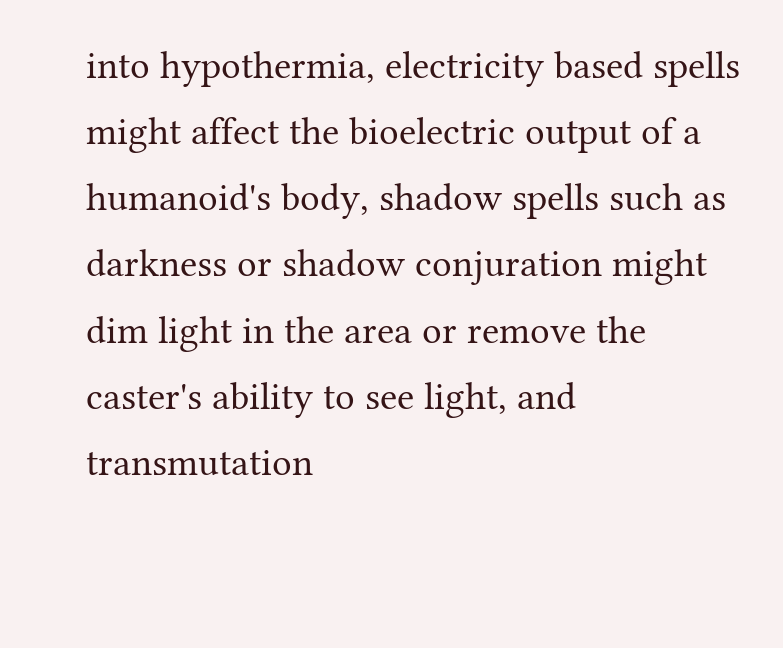into hypothermia, electricity based spells might affect the bioelectric output of a humanoid's body, shadow spells such as darkness or shadow conjuration might dim light in the area or remove the caster's ability to see light, and transmutation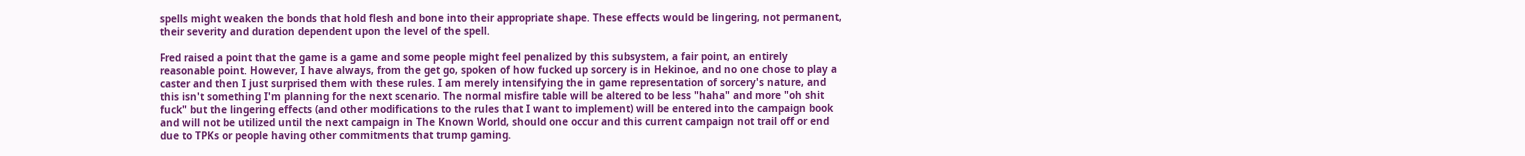spells might weaken the bonds that hold flesh and bone into their appropriate shape. These effects would be lingering, not permanent, their severity and duration dependent upon the level of the spell.

Fred raised a point that the game is a game and some people might feel penalized by this subsystem, a fair point, an entirely reasonable point. However, I have always, from the get go, spoken of how fucked up sorcery is in Hekinoe, and no one chose to play a caster and then I just surprised them with these rules. I am merely intensifying the in game representation of sorcery's nature, and this isn't something I'm planning for the next scenario. The normal misfire table will be altered to be less "haha" and more "oh shit fuck" but the lingering effects (and other modifications to the rules that I want to implement) will be entered into the campaign book and will not be utilized until the next campaign in The Known World, should one occur and this current campaign not trail off or end due to TPKs or people having other commitments that trump gaming.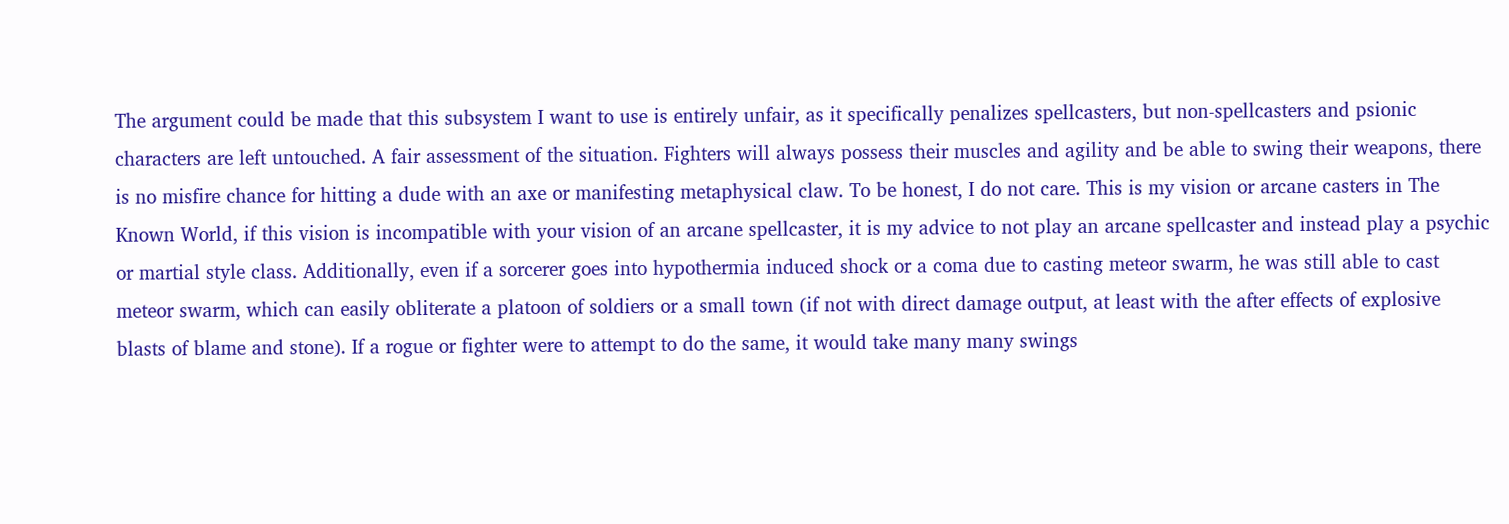The argument could be made that this subsystem I want to use is entirely unfair, as it specifically penalizes spellcasters, but non-spellcasters and psionic characters are left untouched. A fair assessment of the situation. Fighters will always possess their muscles and agility and be able to swing their weapons, there is no misfire chance for hitting a dude with an axe or manifesting metaphysical claw. To be honest, I do not care. This is my vision or arcane casters in The Known World, if this vision is incompatible with your vision of an arcane spellcaster, it is my advice to not play an arcane spellcaster and instead play a psychic or martial style class. Additionally, even if a sorcerer goes into hypothermia induced shock or a coma due to casting meteor swarm, he was still able to cast meteor swarm, which can easily obliterate a platoon of soldiers or a small town (if not with direct damage output, at least with the after effects of explosive blasts of blame and stone). If a rogue or fighter were to attempt to do the same, it would take many many swings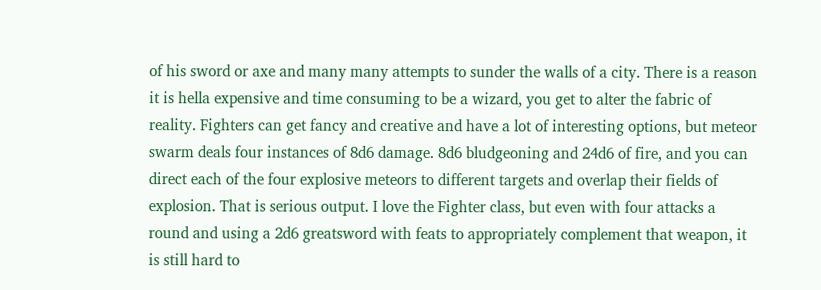of his sword or axe and many many attempts to sunder the walls of a city. There is a reason it is hella expensive and time consuming to be a wizard, you get to alter the fabric of reality. Fighters can get fancy and creative and have a lot of interesting options, but meteor swarm deals four instances of 8d6 damage. 8d6 bludgeoning and 24d6 of fire, and you can direct each of the four explosive meteors to different targets and overlap their fields of explosion. That is serious output. I love the Fighter class, but even with four attacks a round and using a 2d6 greatsword with feats to appropriately complement that weapon, it is still hard to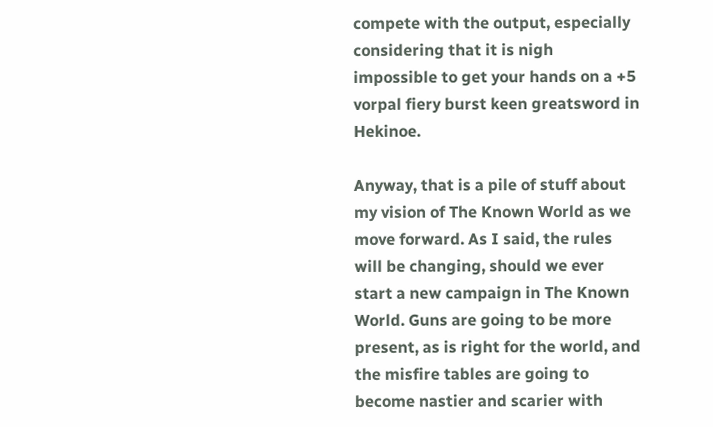compete with the output, especially considering that it is nigh impossible to get your hands on a +5 vorpal fiery burst keen greatsword in Hekinoe.

Anyway, that is a pile of stuff about my vision of The Known World as we move forward. As I said, the rules will be changing, should we ever start a new campaign in The Known World. Guns are going to be more present, as is right for the world, and the misfire tables are going to become nastier and scarier with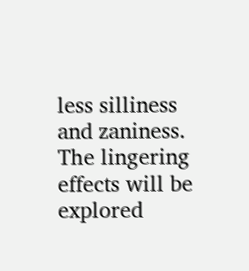less silliness and zaniness. The lingering effects will be explored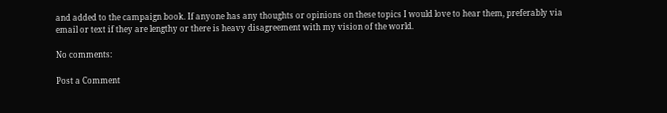and added to the campaign book. If anyone has any thoughts or opinions on these topics I would love to hear them, preferably via email or text if they are lengthy or there is heavy disagreement with my vision of the world.

No comments:

Post a Comment